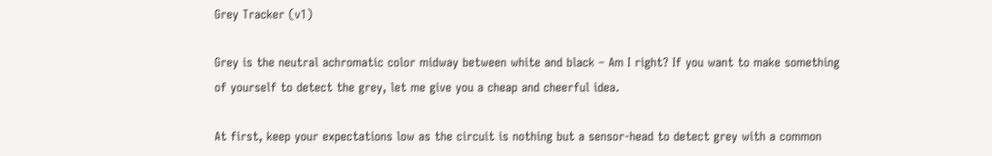Grey Tracker (v1)

Grey is the neutral achromatic color midway between white and black – Am I right? If you want to make something of yourself to detect the grey, let me give you a cheap and cheerful idea.

At first, keep your expectations low as the circuit is nothing but a sensor-head to detect grey with a common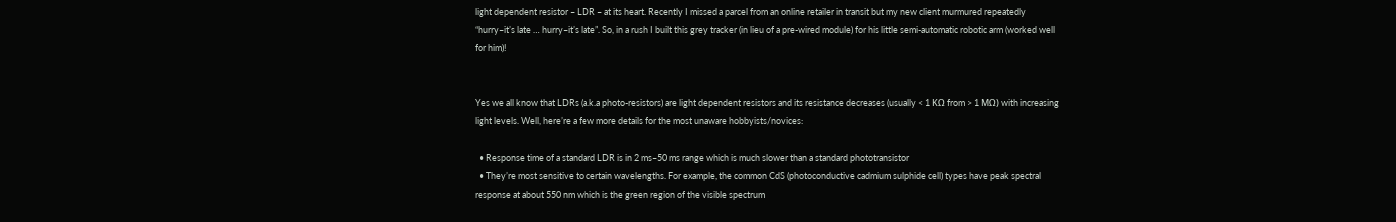light dependent resistor – LDR – at its heart. Recently I missed a parcel from an online retailer in transit but my new client murmured repeatedly “hurry–it’s late … hurry–it’s late”. So, in a rush I built this grey tracker (in lieu of a pre-wired module) for his little semi-automatic robotic arm (worked well for him)!


Yes we all know that LDRs (a.k.a photo-resistors) are light dependent resistors and its resistance decreases (usually < 1 KΩ from > 1 MΩ) with increasing light levels. Well, here’re a few more details for the most unaware hobbyists/novices:

  • Response time of a standard LDR is in 2 ms–50 ms range which is much slower than a standard phototransistor
  • They’re most sensitive to certain wavelengths. For example, the common CdS (photoconductive cadmium sulphide cell) types have peak spectral response at about 550 nm which is the green region of the visible spectrum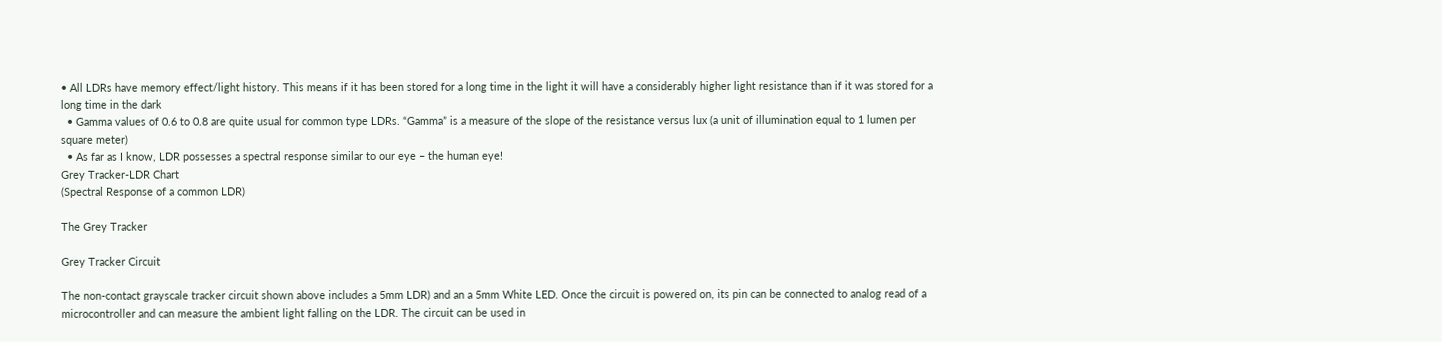• All LDRs have memory effect/light history. This means if it has been stored for a long time in the light it will have a considerably higher light resistance than if it was stored for a long time in the dark
  • Gamma values of 0.6 to 0.8 are quite usual for common type LDRs. “Gamma” is a measure of the slope of the resistance versus lux (a unit of illumination equal to 1 lumen per square meter)
  • As far as I know, LDR possesses a spectral response similar to our eye – the human eye!
Grey Tracker-LDR Chart
(Spectral Response of a common LDR)

The Grey Tracker

Grey Tracker Circuit

The non-contact grayscale tracker circuit shown above includes a 5mm LDR) and an a 5mm White LED. Once the circuit is powered on, its pin can be connected to analog read of a microcontroller and can measure the ambient light falling on the LDR. The circuit can be used in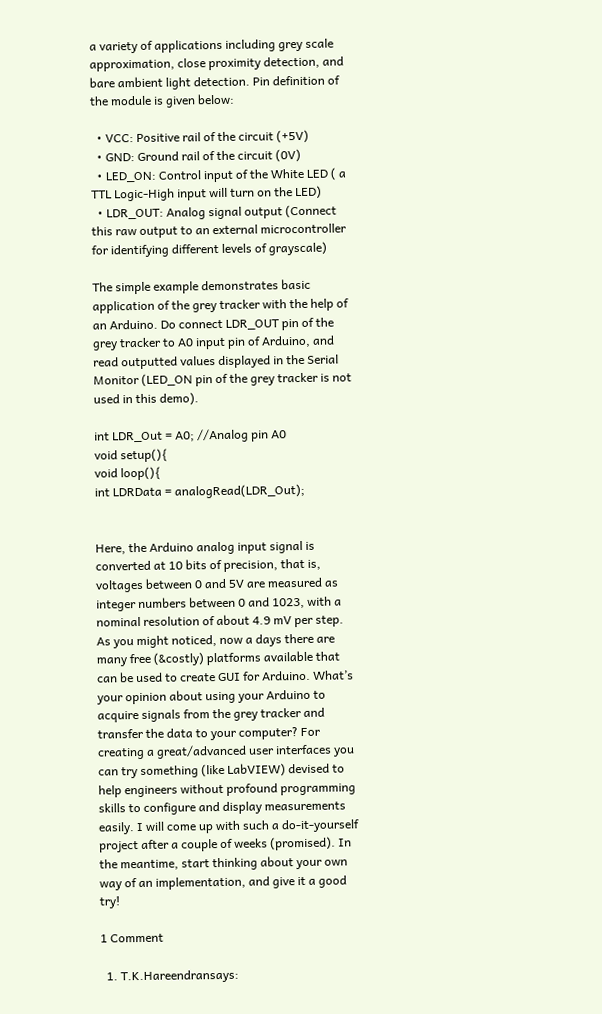a variety of applications including grey scale approximation, close proximity detection, and bare ambient light detection. Pin definition of the module is given below:

  • VCC: Positive rail of the circuit (+5V)
  • GND: Ground rail of the circuit (0V)
  • LED_ON: Control input of the White LED ( a TTL Logic-High input will turn on the LED)
  • LDR_OUT: Analog signal output (Connect this raw output to an external microcontroller for identifying different levels of grayscale)

The simple example demonstrates basic application of the grey tracker with the help of an Arduino. Do connect LDR_OUT pin of the grey tracker to A0 input pin of Arduino, and read outputted values displayed in the Serial Monitor (LED_ON pin of the grey tracker is not used in this demo).

int LDR_Out = A0; //Analog pin A0
void setup(){
void loop(){
int LDRData = analogRead(LDR_Out);


Here, the Arduino analog input signal is converted at 10 bits of precision, that is, voltages between 0 and 5V are measured as integer numbers between 0 and 1023, with a nominal resolution of about 4.9 mV per step. As you might noticed, now a days there are many free (&costly) platforms available that can be used to create GUI for Arduino. What’s your opinion about using your Arduino to acquire signals from the grey tracker and transfer the data to your computer? For creating a great/advanced user interfaces you can try something (like LabVIEW) devised to help engineers without profound programming skills to configure and display measurements easily. I will come up with such a do-it-yourself project after a couple of weeks (promised). In the meantime, start thinking about your own way of an implementation, and give it a good try!

1 Comment

  1. T.K.Hareendransays: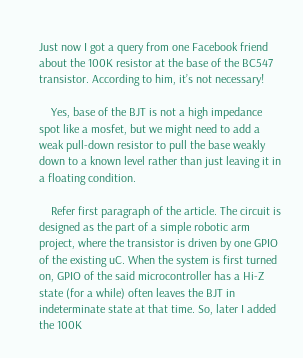Just now I got a query from one Facebook friend about the 100K resistor at the base of the BC547 transistor. According to him, it’s not necessary!

    Yes, base of the BJT is not a high impedance spot like a mosfet, but we might need to add a weak pull-down resistor to pull the base weakly down to a known level rather than just leaving it in a floating condition.

    Refer first paragraph of the article. The circuit is designed as the part of a simple robotic arm project, where the transistor is driven by one GPIO of the existing uC. When the system is first turned on, GPIO of the said microcontroller has a Hi-Z state (for a while) often leaves the BJT in indeterminate state at that time. So, later I added the 100K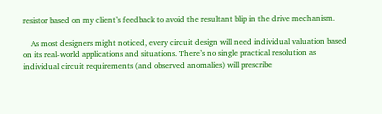resistor based on my client’s feedback to avoid the resultant blip in the drive mechanism.

    As most designers might noticed, every circuit design will need individual valuation based on its real-world applications and situations. There’s no single practical resolution as individual circuit requirements (and observed anomalies) will prescribe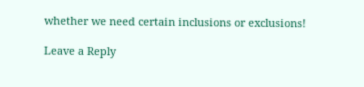whether we need certain inclusions or exclusions!

Leave a Reply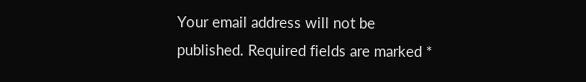Your email address will not be published. Required fields are marked *